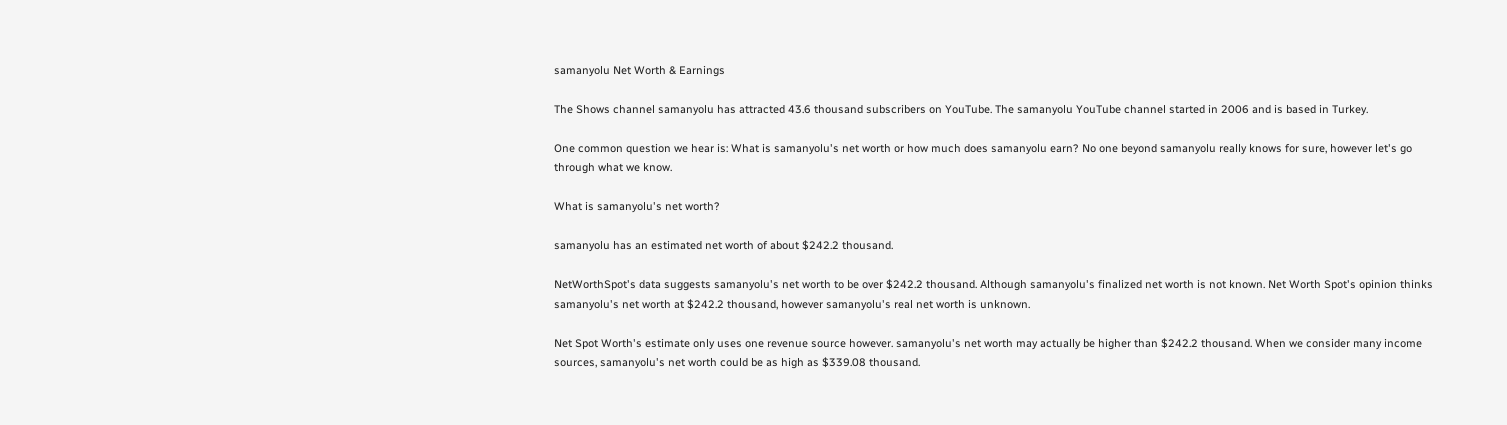samanyolu Net Worth & Earnings

The Shows channel samanyolu has attracted 43.6 thousand subscribers on YouTube. The samanyolu YouTube channel started in 2006 and is based in Turkey.

One common question we hear is: What is samanyolu's net worth or how much does samanyolu earn? No one beyond samanyolu really knows for sure, however let's go through what we know.

What is samanyolu's net worth?

samanyolu has an estimated net worth of about $242.2 thousand.

NetWorthSpot's data suggests samanyolu's net worth to be over $242.2 thousand. Although samanyolu's finalized net worth is not known. Net Worth Spot's opinion thinks samanyolu's net worth at $242.2 thousand, however samanyolu's real net worth is unknown.

Net Spot Worth's estimate only uses one revenue source however. samanyolu's net worth may actually be higher than $242.2 thousand. When we consider many income sources, samanyolu's net worth could be as high as $339.08 thousand.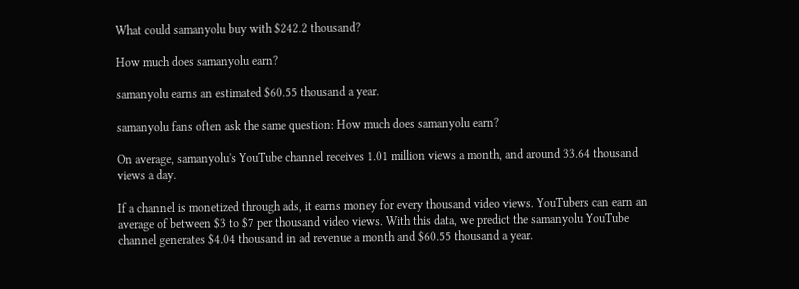What could samanyolu buy with $242.2 thousand?

How much does samanyolu earn?

samanyolu earns an estimated $60.55 thousand a year.

samanyolu fans often ask the same question: How much does samanyolu earn?

On average, samanyolu's YouTube channel receives 1.01 million views a month, and around 33.64 thousand views a day.

If a channel is monetized through ads, it earns money for every thousand video views. YouTubers can earn an average of between $3 to $7 per thousand video views. With this data, we predict the samanyolu YouTube channel generates $4.04 thousand in ad revenue a month and $60.55 thousand a year.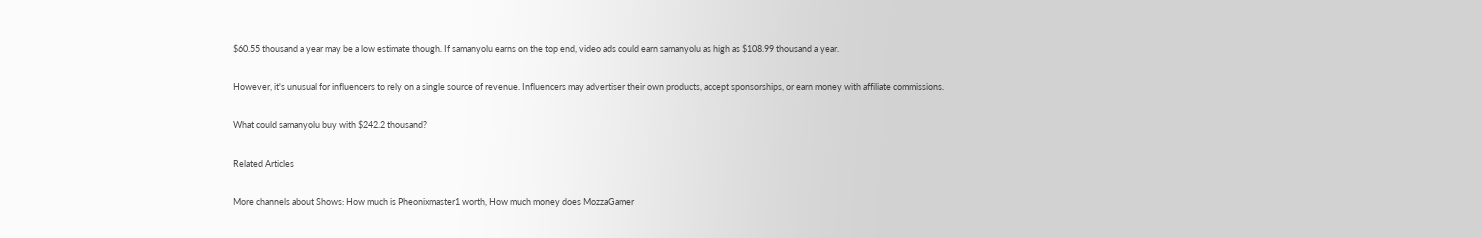$60.55 thousand a year may be a low estimate though. If samanyolu earns on the top end, video ads could earn samanyolu as high as $108.99 thousand a year.

However, it's unusual for influencers to rely on a single source of revenue. Influencers may advertiser their own products, accept sponsorships, or earn money with affiliate commissions.

What could samanyolu buy with $242.2 thousand?

Related Articles

More channels about Shows: How much is Pheonixmaster1 worth, How much money does MozzaGamer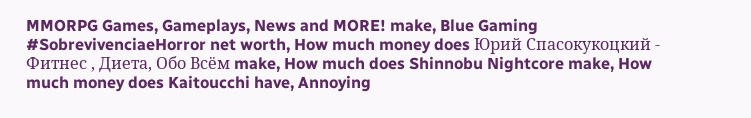MMORPG Games, Gameplays, News and MORE! make, Blue Gaming #SobrevivenciaeHorror net worth, How much money does Юрий Спасокукоцкий - Фитнес , Диета, Обо Всём make, How much does Shinnobu Nightcore make, How much money does Kaitoucchi have, Annoying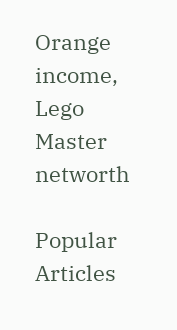Orange income, Lego Master networth

Popular Articles